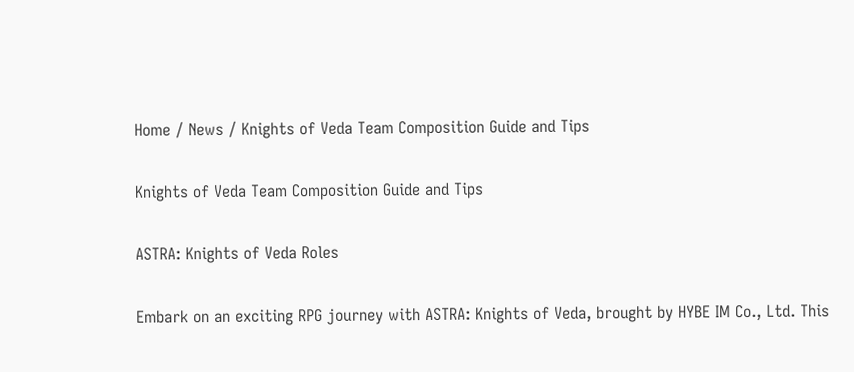Home / News / Knights of Veda Team Composition Guide and Tips

Knights of Veda Team Composition Guide and Tips

ASTRA: Knights of Veda Roles

Embark on an exciting RPG journey with ASTRA: Knights of Veda, brought by HYBE IM Co., Ltd. This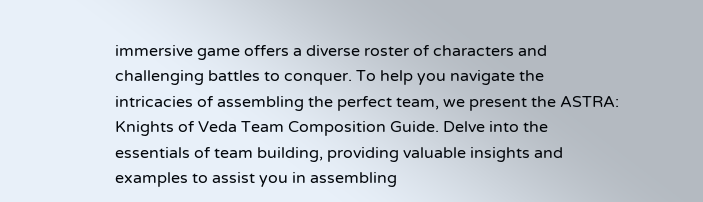immersive game offers a diverse roster of characters and challenging battles to conquer. To help you navigate the intricacies of assembling the perfect team, we present the ASTRA: Knights of Veda Team Composition Guide. Delve into the essentials of team building, providing valuable insights and examples to assist you in assembling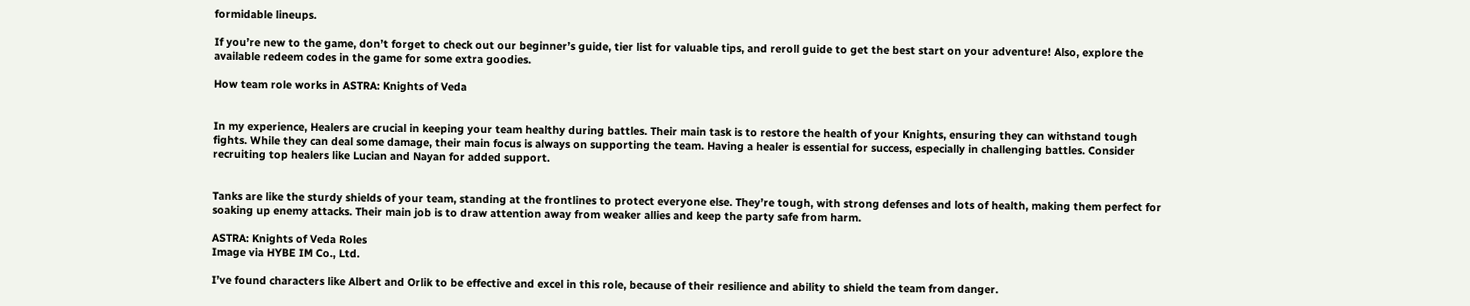formidable lineups.

If you’re new to the game, don’t forget to check out our beginner’s guide, tier list for valuable tips, and reroll guide to get the best start on your adventure! Also, explore the available redeem codes in the game for some extra goodies.

How team role works in ASTRA: Knights of Veda


In my experience, Healers are crucial in keeping your team healthy during battles. Their main task is to restore the health of your Knights, ensuring they can withstand tough fights. While they can deal some damage, their main focus is always on supporting the team. Having a healer is essential for success, especially in challenging battles. Consider recruiting top healers like Lucian and Nayan for added support.


Tanks are like the sturdy shields of your team, standing at the frontlines to protect everyone else. They’re tough, with strong defenses and lots of health, making them perfect for soaking up enemy attacks. Their main job is to draw attention away from weaker allies and keep the party safe from harm.

ASTRA: Knights of Veda Roles
Image via HYBE IM Co., Ltd.

I’ve found characters like Albert and Orlik to be effective and excel in this role, because of their resilience and ability to shield the team from danger.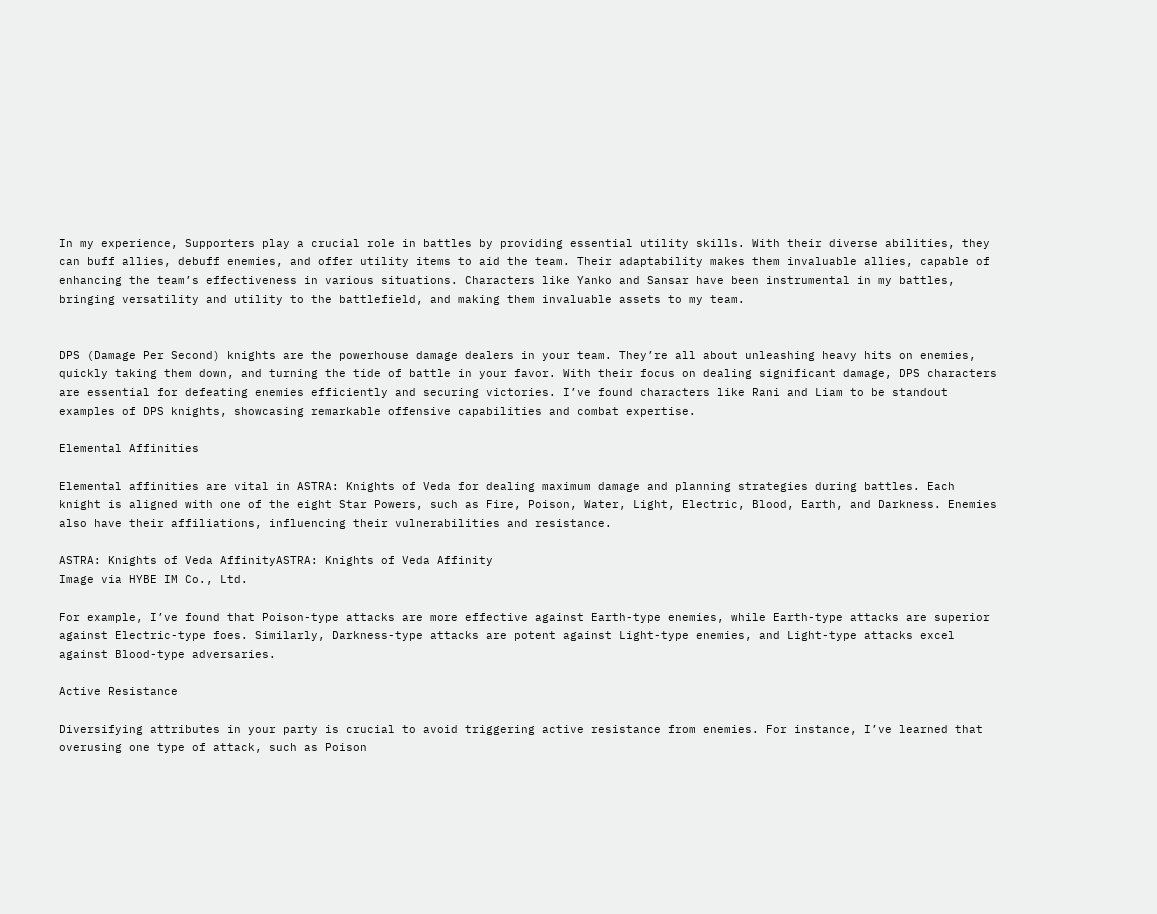In my experience, Supporters play a crucial role in battles by providing essential utility skills. With their diverse abilities, they can buff allies, debuff enemies, and offer utility items to aid the team. Their adaptability makes them invaluable allies, capable of enhancing the team’s effectiveness in various situations. Characters like Yanko and Sansar have been instrumental in my battles, bringing versatility and utility to the battlefield, and making them invaluable assets to my team.


DPS (Damage Per Second) knights are the powerhouse damage dealers in your team. They’re all about unleashing heavy hits on enemies, quickly taking them down, and turning the tide of battle in your favor. With their focus on dealing significant damage, DPS characters are essential for defeating enemies efficiently and securing victories. I’ve found characters like Rani and Liam to be standout examples of DPS knights, showcasing remarkable offensive capabilities and combat expertise.

Elemental Affinities

Elemental affinities are vital in ASTRA: Knights of Veda for dealing maximum damage and planning strategies during battles. Each knight is aligned with one of the eight Star Powers, such as Fire, Poison, Water, Light, Electric, Blood, Earth, and Darkness. Enemies also have their affiliations, influencing their vulnerabilities and resistance.

ASTRA: Knights of Veda AffinityASTRA: Knights of Veda Affinity
Image via HYBE IM Co., Ltd.

For example, I’ve found that Poison-type attacks are more effective against Earth-type enemies, while Earth-type attacks are superior against Electric-type foes. Similarly, Darkness-type attacks are potent against Light-type enemies, and Light-type attacks excel against Blood-type adversaries.

Active Resistance

Diversifying attributes in your party is crucial to avoid triggering active resistance from enemies. For instance, I’ve learned that overusing one type of attack, such as Poison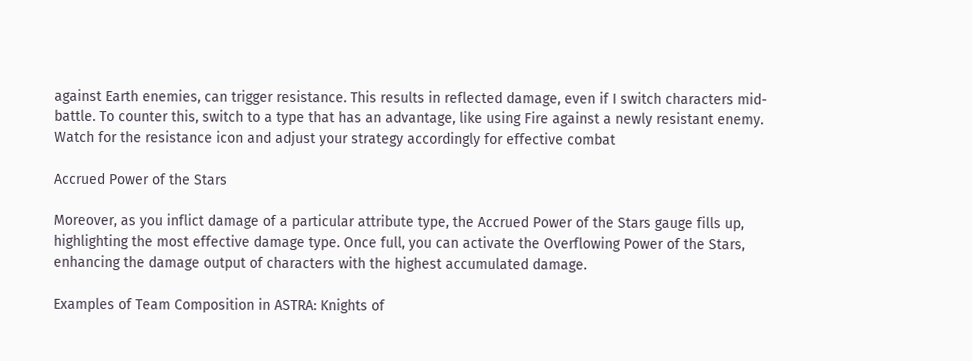against Earth enemies, can trigger resistance. This results in reflected damage, even if I switch characters mid-battle. To counter this, switch to a type that has an advantage, like using Fire against a newly resistant enemy. Watch for the resistance icon and adjust your strategy accordingly for effective combat

Accrued Power of the Stars

Moreover, as you inflict damage of a particular attribute type, the Accrued Power of the Stars gauge fills up, highlighting the most effective damage type. Once full, you can activate the Overflowing Power of the Stars, enhancing the damage output of characters with the highest accumulated damage.

Examples of Team Composition in ASTRA: Knights of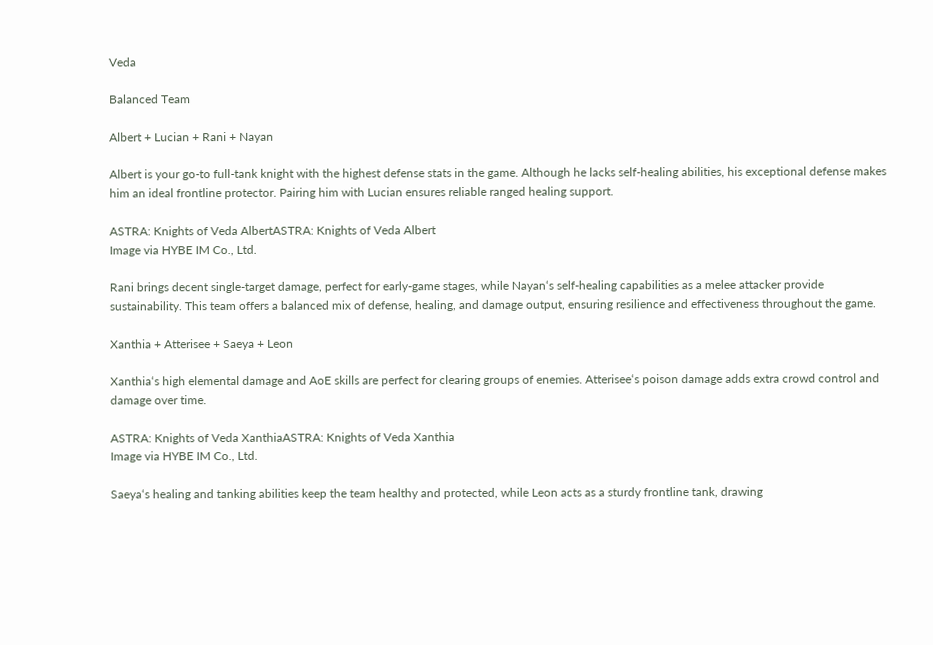Veda

Balanced Team

Albert + Lucian + Rani + Nayan

Albert is your go-to full-tank knight with the highest defense stats in the game. Although he lacks self-healing abilities, his exceptional defense makes him an ideal frontline protector. Pairing him with Lucian ensures reliable ranged healing support.

ASTRA: Knights of Veda AlbertASTRA: Knights of Veda Albert
Image via HYBE IM Co., Ltd.

Rani brings decent single-target damage, perfect for early-game stages, while Nayan‘s self-healing capabilities as a melee attacker provide sustainability. This team offers a balanced mix of defense, healing, and damage output, ensuring resilience and effectiveness throughout the game.

Xanthia + Atterisee + Saeya + Leon

Xanthia‘s high elemental damage and AoE skills are perfect for clearing groups of enemies. Atterisee‘s poison damage adds extra crowd control and damage over time.

ASTRA: Knights of Veda XanthiaASTRA: Knights of Veda Xanthia
Image via HYBE IM Co., Ltd.

Saeya‘s healing and tanking abilities keep the team healthy and protected, while Leon acts as a sturdy frontline tank, drawing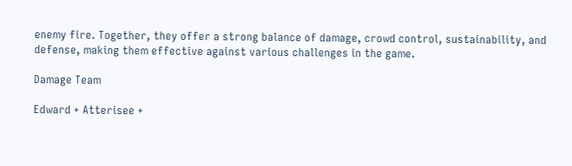enemy fire. Together, they offer a strong balance of damage, crowd control, sustainability, and defense, making them effective against various challenges in the game.

Damage Team

Edward + Atterisee +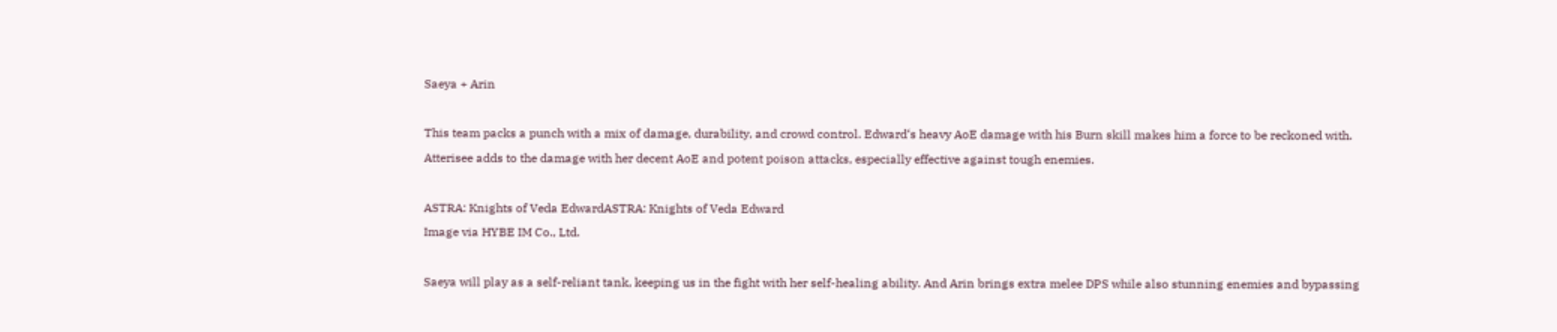Saeya + Arin

This team packs a punch with a mix of damage, durability, and crowd control. Edward‘s heavy AoE damage with his Burn skill makes him a force to be reckoned with. Atterisee adds to the damage with her decent AoE and potent poison attacks, especially effective against tough enemies.

ASTRA: Knights of Veda EdwardASTRA: Knights of Veda Edward
Image via HYBE IM Co., Ltd.

Saeya will play as a self-reliant tank, keeping us in the fight with her self-healing ability. And Arin brings extra melee DPS while also stunning enemies and bypassing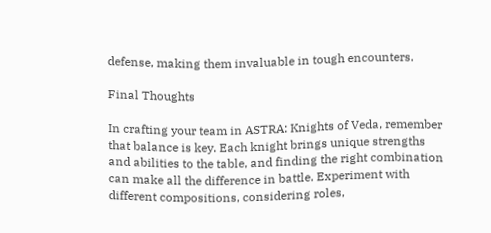defense, making them invaluable in tough encounters.

Final Thoughts

In crafting your team in ASTRA: Knights of Veda, remember that balance is key. Each knight brings unique strengths and abilities to the table, and finding the right combination can make all the difference in battle. Experiment with different compositions, considering roles,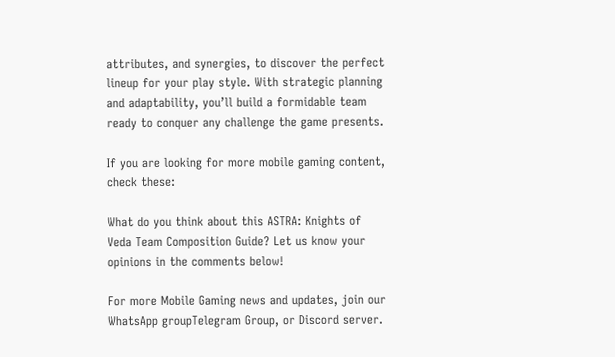attributes, and synergies, to discover the perfect lineup for your play style. With strategic planning and adaptability, you’ll build a formidable team ready to conquer any challenge the game presents.

If you are looking for more mobile gaming content, check these:

What do you think about this ASTRA: Knights of Veda Team Composition Guide? Let us know your opinions in the comments below!

For more Mobile Gaming news and updates, join our WhatsApp groupTelegram Group, or Discord server.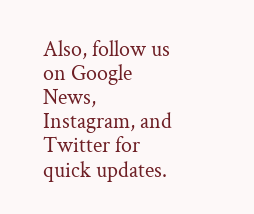Also, follow us on Google News, Instagram, and Twitter for quick updates.